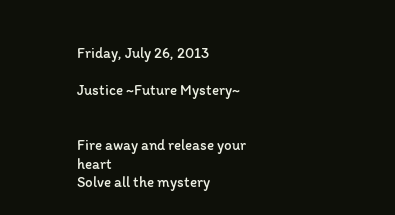Friday, July 26, 2013

Justice ~Future Mystery~


Fire away and release your heart
Solve all the mystery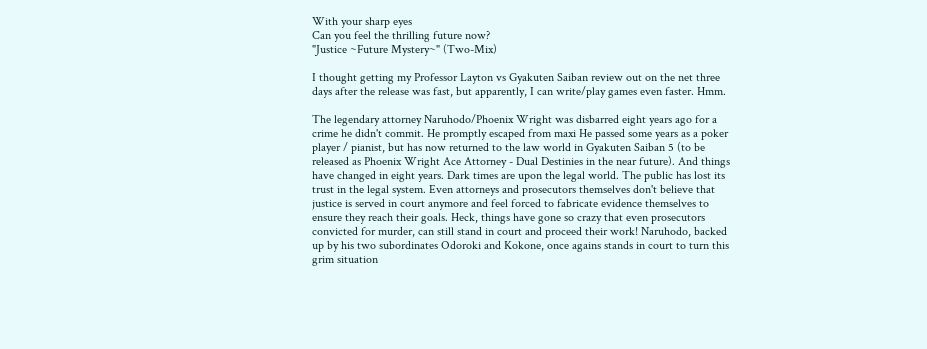With your sharp eyes
Can you feel the thrilling future now?
"Justice ~Future Mystery~" (Two-Mix)

I thought getting my Professor Layton vs Gyakuten Saiban review out on the net three days after the release was fast, but apparently, I can write/play games even faster. Hmm.

The legendary attorney Naruhodo/Phoenix Wright was disbarred eight years ago for a crime he didn't commit. He promptly escaped from maxi He passed some years as a poker player / pianist, but has now returned to the law world in Gyakuten Saiban 5 (to be released as Phoenix Wright Ace Attorney - Dual Destinies in the near future). And things have changed in eight years. Dark times are upon the legal world. The public has lost its trust in the legal system. Even attorneys and prosecutors themselves don't believe that justice is served in court anymore and feel forced to fabricate evidence themselves to ensure they reach their goals. Heck, things have gone so crazy that even prosecutors convicted for murder, can still stand in court and proceed their work! Naruhodo, backed up by his two subordinates Odoroki and Kokone, once agains stands in court to turn this grim situation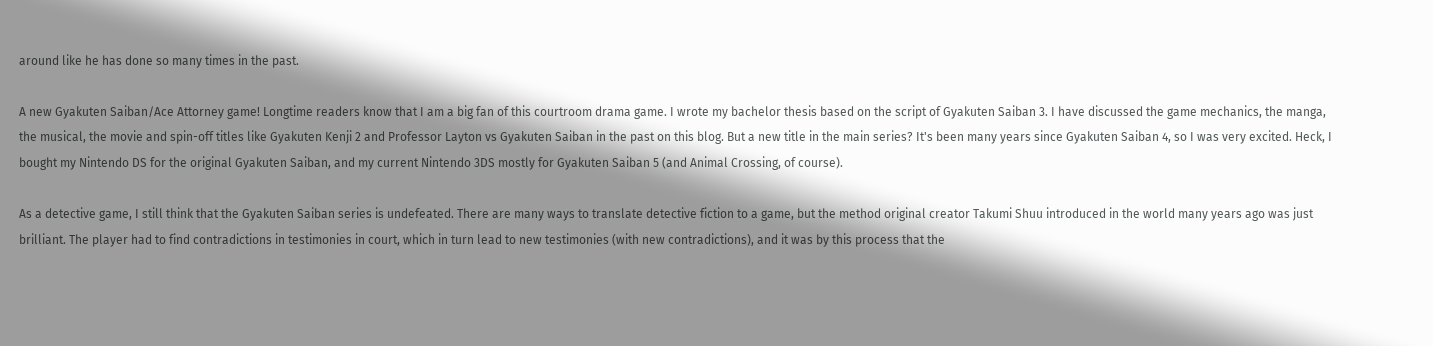around like he has done so many times in the past.

A new Gyakuten Saiban/Ace Attorney game! Longtime readers know that I am a big fan of this courtroom drama game. I wrote my bachelor thesis based on the script of Gyakuten Saiban 3. I have discussed the game mechanics, the manga, the musical, the movie and spin-off titles like Gyakuten Kenji 2 and Professor Layton vs Gyakuten Saiban in the past on this blog. But a new title in the main series? It's been many years since Gyakuten Saiban 4, so I was very excited. Heck, I bought my Nintendo DS for the original Gyakuten Saiban, and my current Nintendo 3DS mostly for Gyakuten Saiban 5 (and Animal Crossing, of course).

As a detective game, I still think that the Gyakuten Saiban series is undefeated. There are many ways to translate detective fiction to a game, but the method original creator Takumi Shuu introduced in the world many years ago was just brilliant. The player had to find contradictions in testimonies in court, which in turn lead to new testimonies (with new contradictions), and it was by this process that the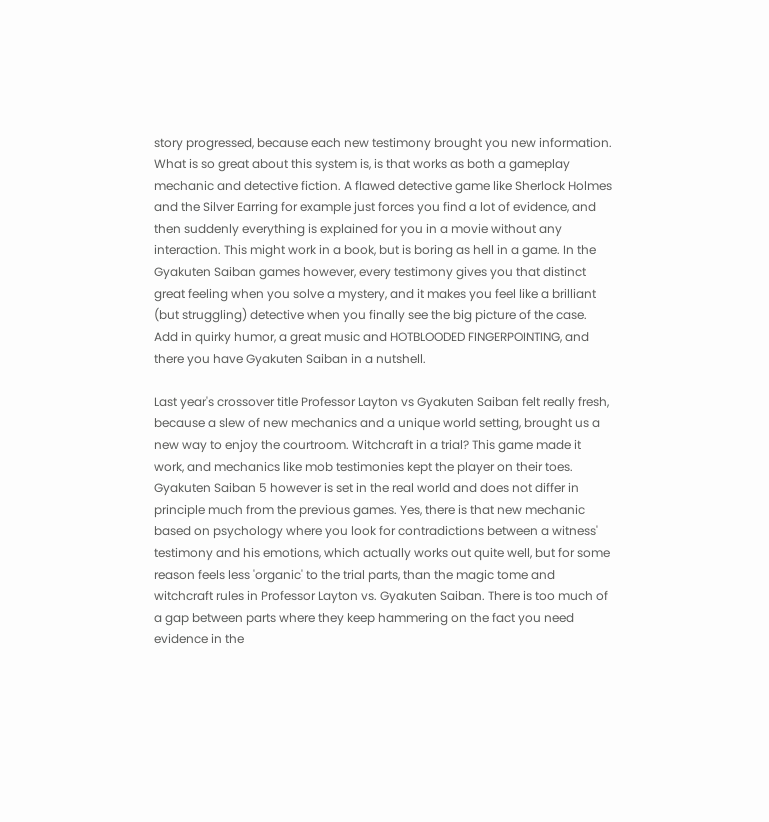story progressed, because each new testimony brought you new information. What is so great about this system is, is that works as both a gameplay mechanic and detective fiction. A flawed detective game like Sherlock Holmes and the Silver Earring for example just forces you find a lot of evidence, and then suddenly everything is explained for you in a movie without any interaction. This might work in a book, but is boring as hell in a game. In the Gyakuten Saiban games however, every testimony gives you that distinct great feeling when you solve a mystery, and it makes you feel like a brilliant (but struggling) detective when you finally see the big picture of the case. Add in quirky humor, a great music and HOTBLOODED FINGERPOINTING, and there you have Gyakuten Saiban in a nutshell.

Last year's crossover title Professor Layton vs Gyakuten Saiban felt really fresh, because a slew of new mechanics and a unique world setting, brought us a new way to enjoy the courtroom. Witchcraft in a trial? This game made it work, and mechanics like mob testimonies kept the player on their toes. Gyakuten Saiban 5 however is set in the real world and does not differ in principle much from the previous games. Yes, there is that new mechanic based on psychology where you look for contradictions between a witness' testimony and his emotions, which actually works out quite well, but for some reason feels less 'organic' to the trial parts, than the magic tome and witchcraft rules in Professor Layton vs. Gyakuten Saiban. There is too much of a gap between parts where they keep hammering on the fact you need evidence in the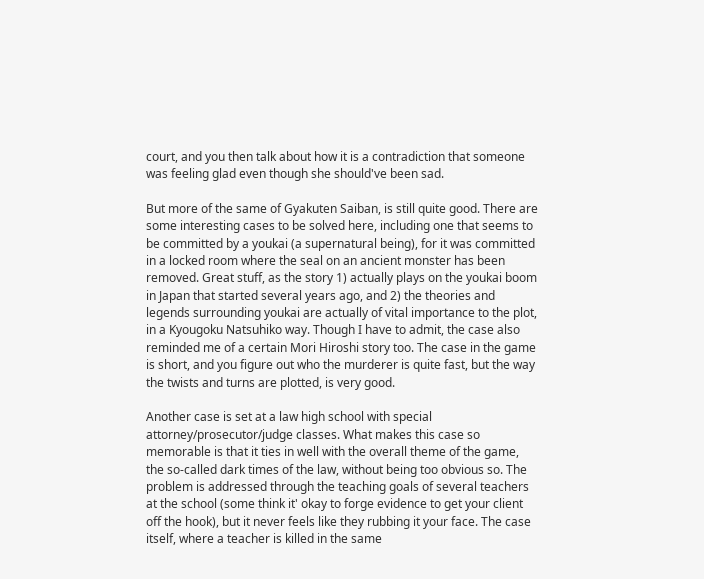court, and you then talk about how it is a contradiction that someone was feeling glad even though she should've been sad.

But more of the same of Gyakuten Saiban, is still quite good. There are some interesting cases to be solved here, including one that seems to be committed by a youkai (a supernatural being), for it was committed in a locked room where the seal on an ancient monster has been removed. Great stuff, as the story 1) actually plays on the youkai boom in Japan that started several years ago, and 2) the theories and legends surrounding youkai are actually of vital importance to the plot, in a Kyougoku Natsuhiko way. Though I have to admit, the case also reminded me of a certain Mori Hiroshi story too. The case in the game is short, and you figure out who the murderer is quite fast, but the way the twists and turns are plotted, is very good.

Another case is set at a law high school with special attorney/prosecutor/judge classes. What makes this case so memorable is that it ties in well with the overall theme of the game, the so-called dark times of the law, without being too obvious so. The problem is addressed through the teaching goals of several teachers at the school (some think it' okay to forge evidence to get your client off the hook), but it never feels like they rubbing it your face. The case itself, where a teacher is killed in the same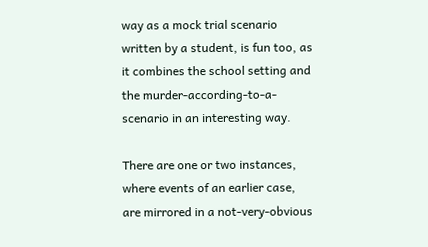way as a mock trial scenario written by a student, is fun too, as it combines the school setting and the murder-according-to-a-scenario in an interesting way.

There are one or two instances, where events of an earlier case, are mirrored in a not-very-obvious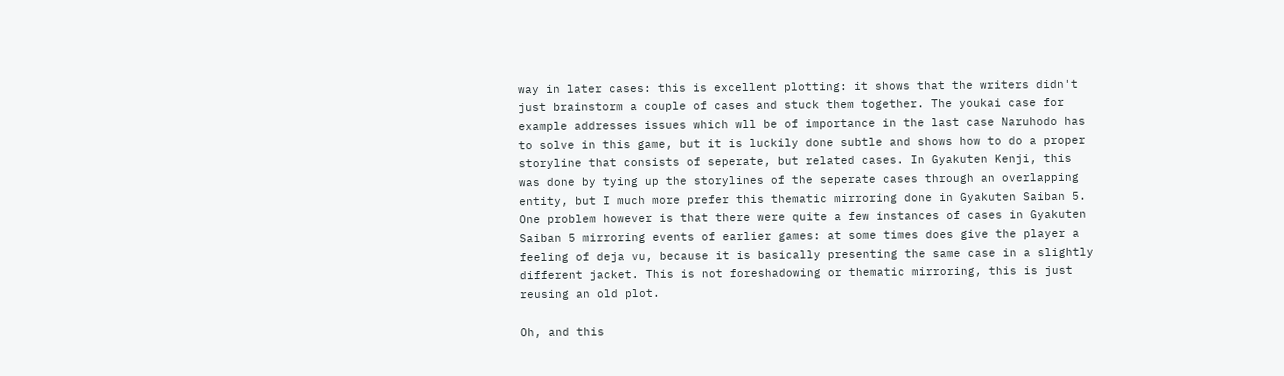way in later cases: this is excellent plotting: it shows that the writers didn't just brainstorm a couple of cases and stuck them together. The youkai case for example addresses issues which wll be of importance in the last case Naruhodo has to solve in this game, but it is luckily done subtle and shows how to do a proper storyline that consists of seperate, but related cases. In Gyakuten Kenji, this was done by tying up the storylines of the seperate cases through an overlapping entity, but I much more prefer this thematic mirroring done in Gyakuten Saiban 5. One problem however is that there were quite a few instances of cases in Gyakuten Saiban 5 mirroring events of earlier games: at some times does give the player a feeling of deja vu, because it is basically presenting the same case in a slightly different jacket. This is not foreshadowing or thematic mirroring, this is just reusing an old plot.

Oh, and this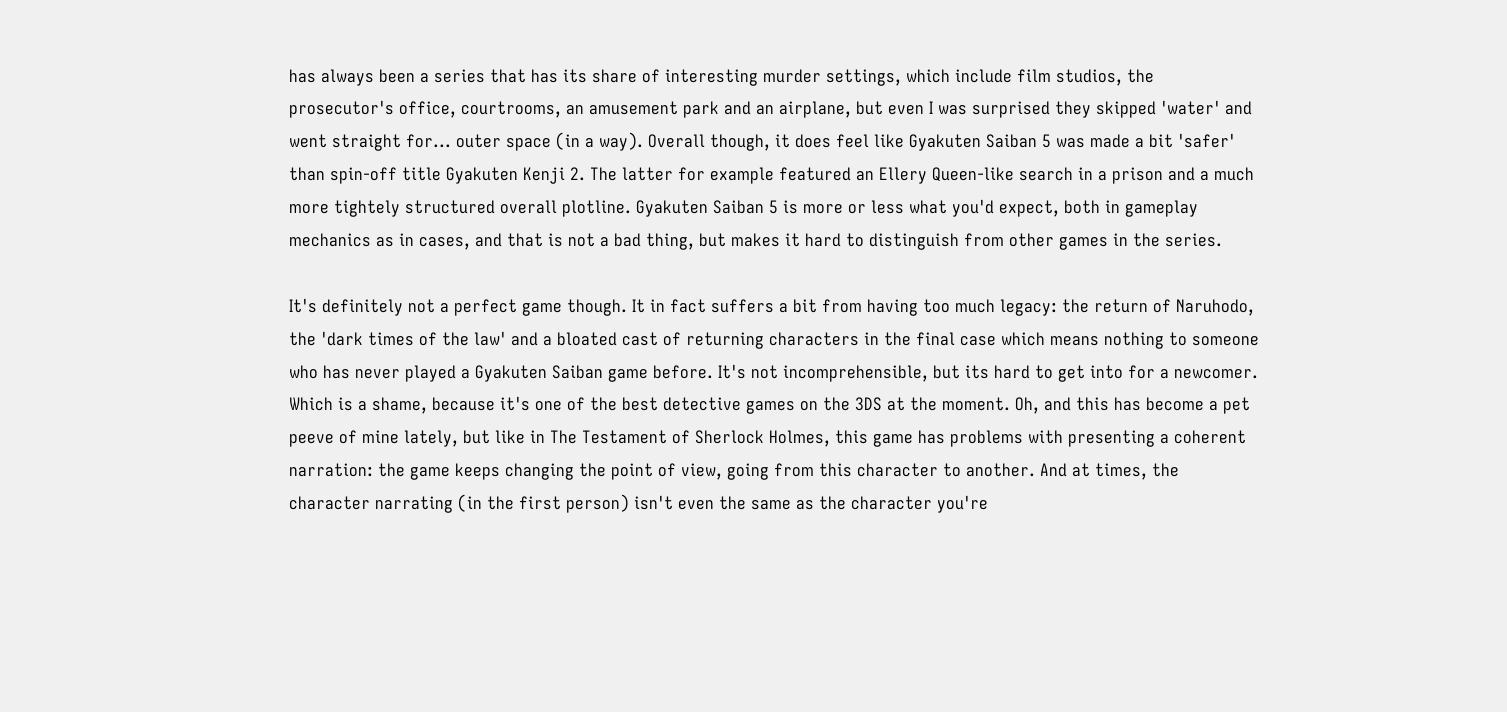has always been a series that has its share of interesting murder settings, which include film studios, the prosecutor's office, courtrooms, an amusement park and an airplane, but even I was surprised they skipped 'water' and went straight for... outer space (in a way). Overall though, it does feel like Gyakuten Saiban 5 was made a bit 'safer' than spin-off title Gyakuten Kenji 2. The latter for example featured an Ellery Queen-like search in a prison and a much more tightely structured overall plotline. Gyakuten Saiban 5 is more or less what you'd expect, both in gameplay mechanics as in cases, and that is not a bad thing, but makes it hard to distinguish from other games in the series.

It's definitely not a perfect game though. It in fact suffers a bit from having too much legacy: the return of Naruhodo, the 'dark times of the law' and a bloated cast of returning characters in the final case which means nothing to someone who has never played a Gyakuten Saiban game before. It's not incomprehensible, but its hard to get into for a newcomer. Which is a shame, because it's one of the best detective games on the 3DS at the moment. Oh, and this has become a pet peeve of mine lately, but like in The Testament of Sherlock Holmes, this game has problems with presenting a coherent narration: the game keeps changing the point of view, going from this character to another. And at times, the character narrating (in the first person) isn't even the same as the character you're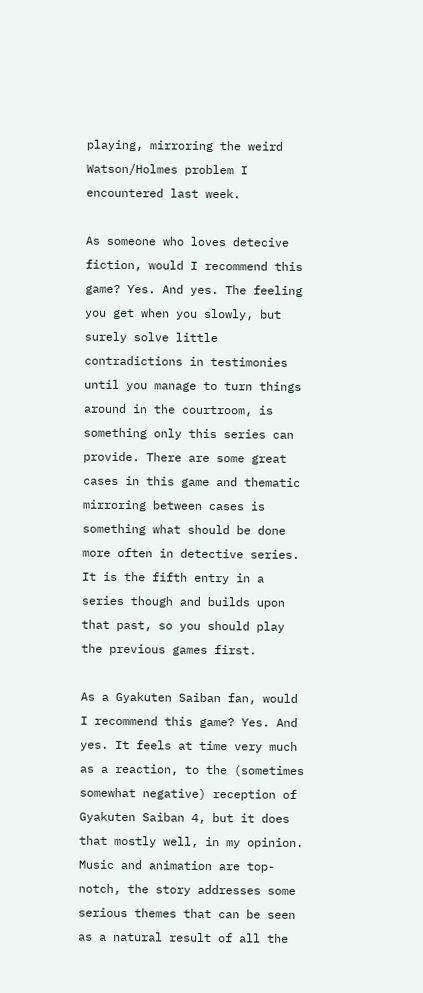playing, mirroring the weird Watson/Holmes problem I encountered last week.

As someone who loves detecive fiction, would I recommend this game? Yes. And yes. The feeling you get when you slowly, but surely solve little contradictions in testimonies until you manage to turn things around in the courtroom, is something only this series can provide. There are some great cases in this game and thematic mirroring between cases is something what should be done more often in detective series. It is the fifth entry in a series though and builds upon that past, so you should play the previous games first.

As a Gyakuten Saiban fan, would I recommend this game? Yes. And yes. It feels at time very much as a reaction, to the (sometimes somewhat negative) reception of Gyakuten Saiban 4, but it does that mostly well, in my opinion. Music and animation are top-notch, the story addresses some serious themes that can be seen as a natural result of all the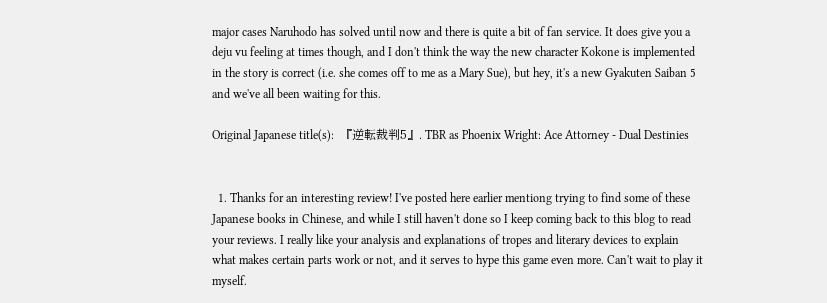major cases Naruhodo has solved until now and there is quite a bit of fan service. It does give you a deju vu feeling at times though, and I don't think the way the new character Kokone is implemented in the story is correct (i.e. she comes off to me as a Mary Sue), but hey, it's a new Gyakuten Saiban 5 and we've all been waiting for this.

Original Japanese title(s):  『逆転裁判5』. TBR as Phoenix Wright: Ace Attorney - Dual Destinies


  1. Thanks for an interesting review! I've posted here earlier mentiong trying to find some of these Japanese books in Chinese, and while I still haven't done so I keep coming back to this blog to read your reviews. I really like your analysis and explanations of tropes and literary devices to explain what makes certain parts work or not, and it serves to hype this game even more. Can't wait to play it myself.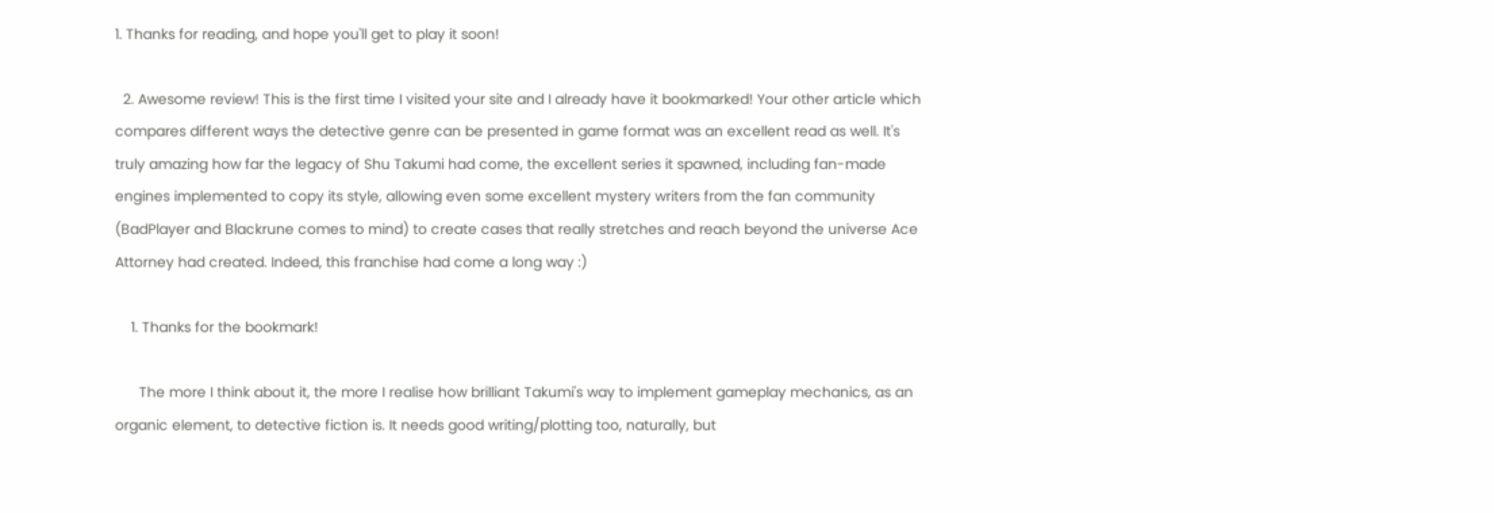1. Thanks for reading, and hope you'll get to play it soon!

  2. Awesome review! This is the first time I visited your site and I already have it bookmarked! Your other article which compares different ways the detective genre can be presented in game format was an excellent read as well. It's truly amazing how far the legacy of Shu Takumi had come, the excellent series it spawned, including fan-made engines implemented to copy its style, allowing even some excellent mystery writers from the fan community (BadPlayer and Blackrune comes to mind) to create cases that really stretches and reach beyond the universe Ace Attorney had created. Indeed, this franchise had come a long way :)

    1. Thanks for the bookmark!

      The more I think about it, the more I realise how brilliant Takumi's way to implement gameplay mechanics, as an organic element, to detective fiction is. It needs good writing/plotting too, naturally, but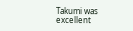Takumi was excellent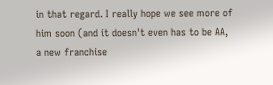in that regard. I really hope we see more of him soon (and it doesn't even has to be AA, a new franchise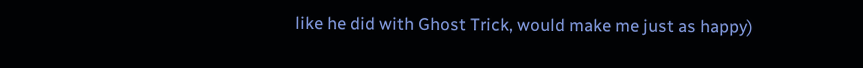like he did with Ghost Trick, would make me just as happy)